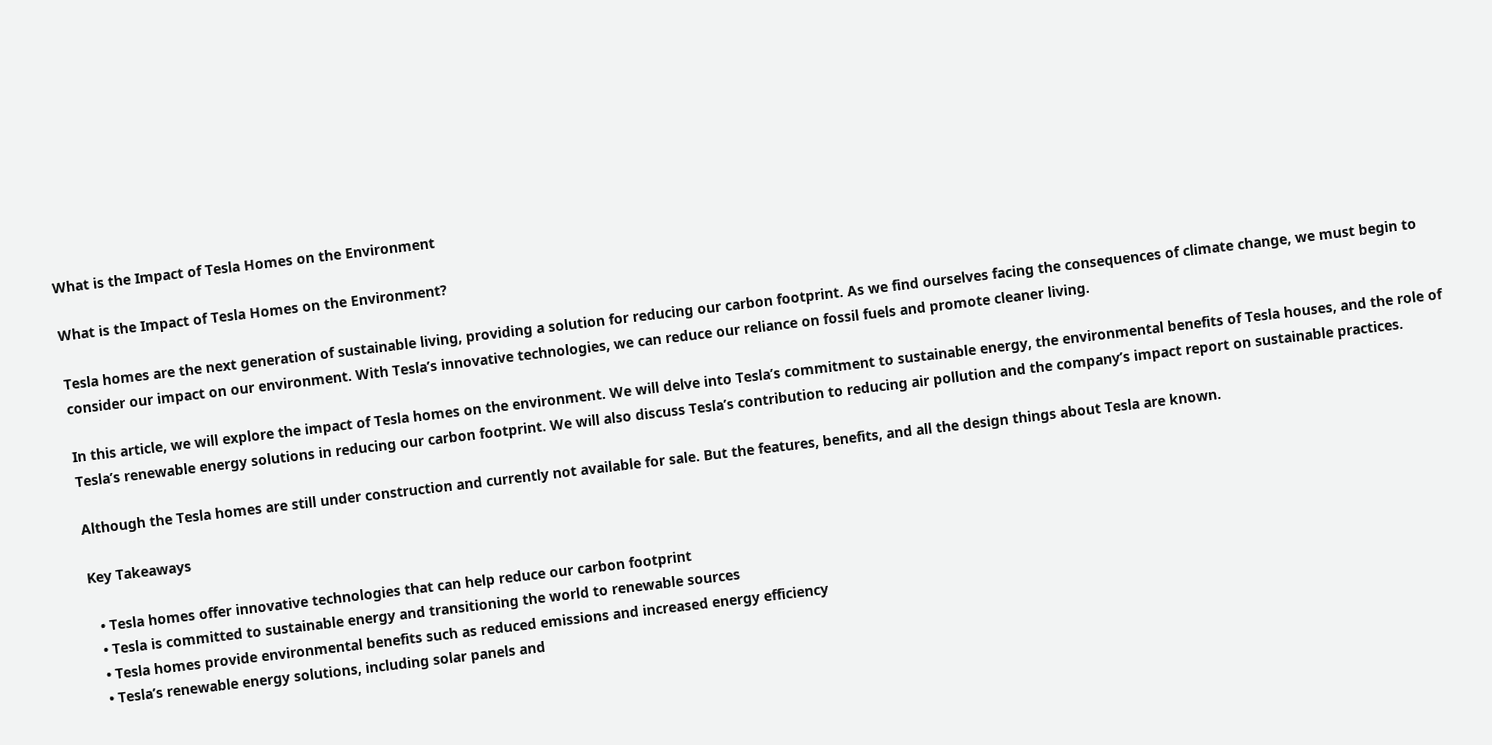What is the Impact of Tesla Homes on the Environment

What is the Impact of Tesla Homes on the Environment?

Tesla homes are the next generation of sustainable living, providing a solution for reducing our carbon footprint. As we find ourselves facing the consequences of climate change, we must begin to consider our impact on our environment. With Tesla’s innovative technologies, we can reduce our reliance on fossil fuels and promote cleaner living.

In this article, we will explore the impact of Tesla homes on the environment. We will delve into Tesla’s commitment to sustainable energy, the environmental benefits of Tesla houses, and the role of Tesla’s renewable energy solutions in reducing our carbon footprint. We will also discuss Tesla’s contribution to reducing air pollution and the company’s impact report on sustainable practices.

Although the Tesla homes are still under construction and currently not available for sale. But the features, benefits, and all the design things about Tesla are known.

Key Takeaways

  • Tesla homes offer innovative technologies that can help reduce our carbon footprint
  • Tesla is committed to sustainable energy and transitioning the world to renewable sources
  • Tesla homes provide environmental benefits such as reduced emissions and increased energy efficiency
  • Tesla’s renewable energy solutions, including solar panels and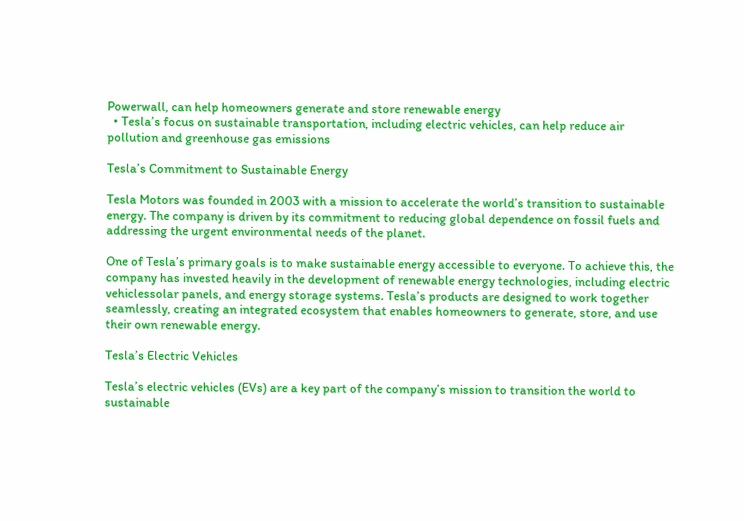Powerwall, can help homeowners generate and store renewable energy
  • Tesla’s focus on sustainable transportation, including electric vehicles, can help reduce air pollution and greenhouse gas emissions

Tesla’s Commitment to Sustainable Energy

Tesla Motors was founded in 2003 with a mission to accelerate the world’s transition to sustainable energy. The company is driven by its commitment to reducing global dependence on fossil fuels and addressing the urgent environmental needs of the planet.

One of Tesla’s primary goals is to make sustainable energy accessible to everyone. To achieve this, the company has invested heavily in the development of renewable energy technologies, including electric vehiclessolar panels, and energy storage systems. Tesla’s products are designed to work together seamlessly, creating an integrated ecosystem that enables homeowners to generate, store, and use their own renewable energy.

Tesla’s Electric Vehicles

Tesla’s electric vehicles (EVs) are a key part of the company’s mission to transition the world to sustainable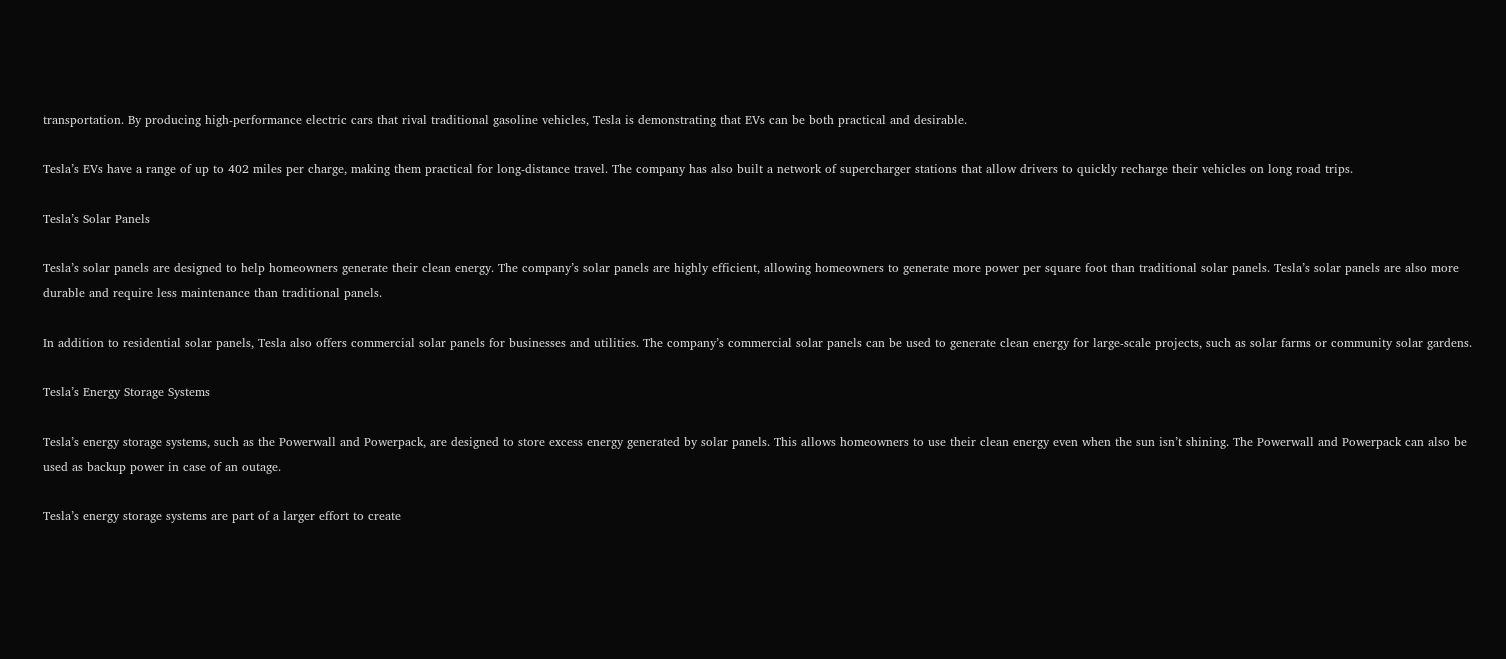transportation. By producing high-performance electric cars that rival traditional gasoline vehicles, Tesla is demonstrating that EVs can be both practical and desirable.

Tesla’s EVs have a range of up to 402 miles per charge, making them practical for long-distance travel. The company has also built a network of supercharger stations that allow drivers to quickly recharge their vehicles on long road trips.

Tesla’s Solar Panels

Tesla’s solar panels are designed to help homeowners generate their clean energy. The company’s solar panels are highly efficient, allowing homeowners to generate more power per square foot than traditional solar panels. Tesla’s solar panels are also more durable and require less maintenance than traditional panels.

In addition to residential solar panels, Tesla also offers commercial solar panels for businesses and utilities. The company’s commercial solar panels can be used to generate clean energy for large-scale projects, such as solar farms or community solar gardens.

Tesla’s Energy Storage Systems

Tesla’s energy storage systems, such as the Powerwall and Powerpack, are designed to store excess energy generated by solar panels. This allows homeowners to use their clean energy even when the sun isn’t shining. The Powerwall and Powerpack can also be used as backup power in case of an outage.

Tesla’s energy storage systems are part of a larger effort to create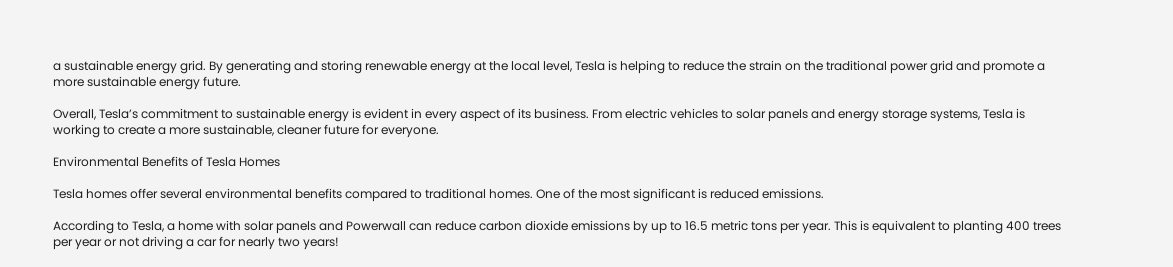a sustainable energy grid. By generating and storing renewable energy at the local level, Tesla is helping to reduce the strain on the traditional power grid and promote a more sustainable energy future.

Overall, Tesla’s commitment to sustainable energy is evident in every aspect of its business. From electric vehicles to solar panels and energy storage systems, Tesla is working to create a more sustainable, cleaner future for everyone.

Environmental Benefits of Tesla Homes

Tesla homes offer several environmental benefits compared to traditional homes. One of the most significant is reduced emissions.

According to Tesla, a home with solar panels and Powerwall can reduce carbon dioxide emissions by up to 16.5 metric tons per year. This is equivalent to planting 400 trees per year or not driving a car for nearly two years!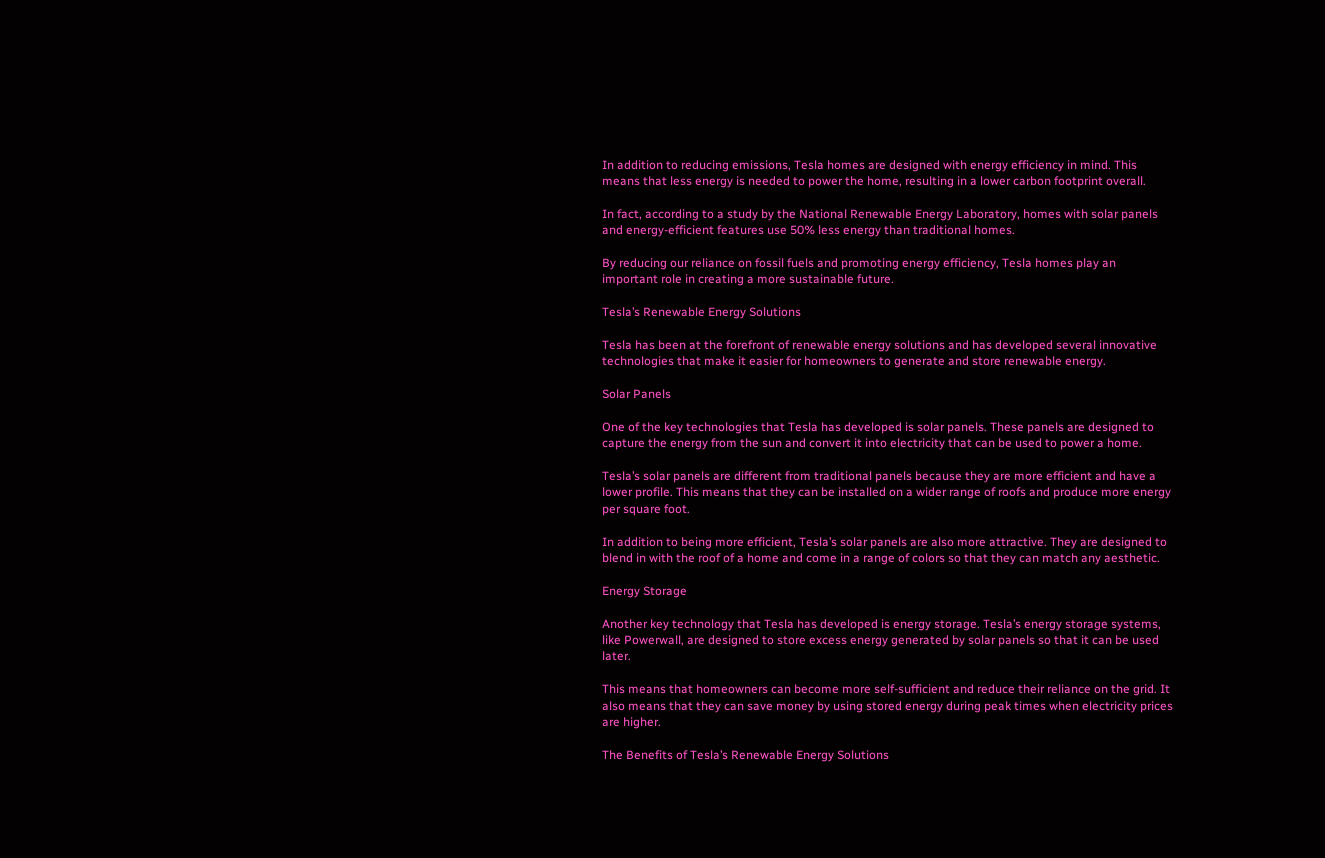In addition to reducing emissions, Tesla homes are designed with energy efficiency in mind. This means that less energy is needed to power the home, resulting in a lower carbon footprint overall.

In fact, according to a study by the National Renewable Energy Laboratory, homes with solar panels and energy-efficient features use 50% less energy than traditional homes.

By reducing our reliance on fossil fuels and promoting energy efficiency, Tesla homes play an important role in creating a more sustainable future.

Tesla’s Renewable Energy Solutions

Tesla has been at the forefront of renewable energy solutions and has developed several innovative technologies that make it easier for homeowners to generate and store renewable energy.

Solar Panels

One of the key technologies that Tesla has developed is solar panels. These panels are designed to capture the energy from the sun and convert it into electricity that can be used to power a home.

Tesla’s solar panels are different from traditional panels because they are more efficient and have a lower profile. This means that they can be installed on a wider range of roofs and produce more energy per square foot.

In addition to being more efficient, Tesla’s solar panels are also more attractive. They are designed to blend in with the roof of a home and come in a range of colors so that they can match any aesthetic.

Energy Storage

Another key technology that Tesla has developed is energy storage. Tesla’s energy storage systems, like Powerwall, are designed to store excess energy generated by solar panels so that it can be used later.

This means that homeowners can become more self-sufficient and reduce their reliance on the grid. It also means that they can save money by using stored energy during peak times when electricity prices are higher.

The Benefits of Tesla’s Renewable Energy Solutions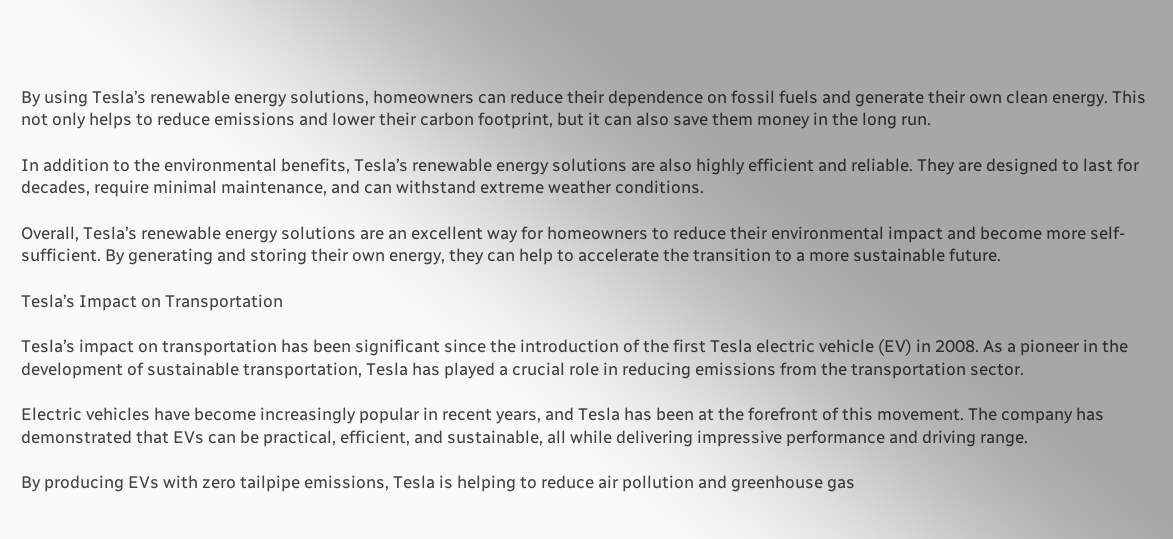By using Tesla’s renewable energy solutions, homeowners can reduce their dependence on fossil fuels and generate their own clean energy. This not only helps to reduce emissions and lower their carbon footprint, but it can also save them money in the long run.

In addition to the environmental benefits, Tesla’s renewable energy solutions are also highly efficient and reliable. They are designed to last for decades, require minimal maintenance, and can withstand extreme weather conditions.

Overall, Tesla’s renewable energy solutions are an excellent way for homeowners to reduce their environmental impact and become more self-sufficient. By generating and storing their own energy, they can help to accelerate the transition to a more sustainable future.

Tesla’s Impact on Transportation

Tesla’s impact on transportation has been significant since the introduction of the first Tesla electric vehicle (EV) in 2008. As a pioneer in the development of sustainable transportation, Tesla has played a crucial role in reducing emissions from the transportation sector.

Electric vehicles have become increasingly popular in recent years, and Tesla has been at the forefront of this movement. The company has demonstrated that EVs can be practical, efficient, and sustainable, all while delivering impressive performance and driving range.

By producing EVs with zero tailpipe emissions, Tesla is helping to reduce air pollution and greenhouse gas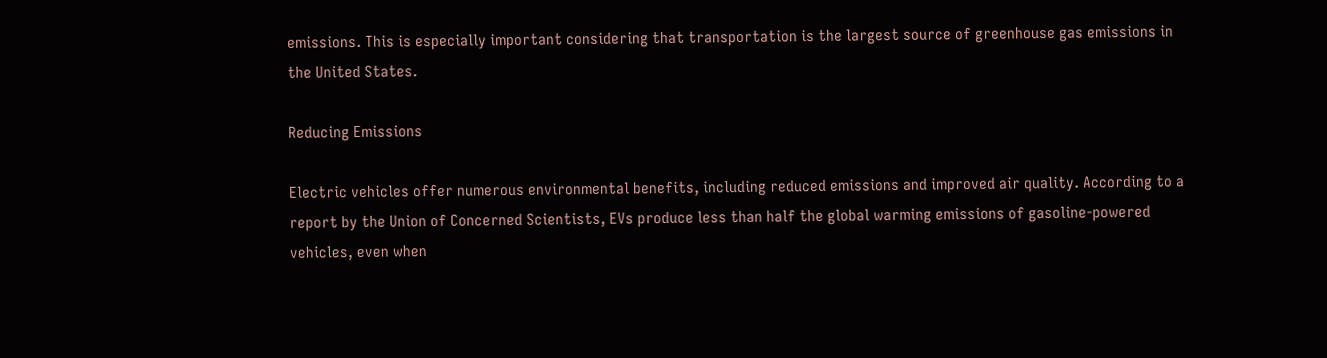emissions. This is especially important considering that transportation is the largest source of greenhouse gas emissions in the United States.

Reducing Emissions

Electric vehicles offer numerous environmental benefits, including reduced emissions and improved air quality. According to a report by the Union of Concerned Scientists, EVs produce less than half the global warming emissions of gasoline-powered vehicles, even when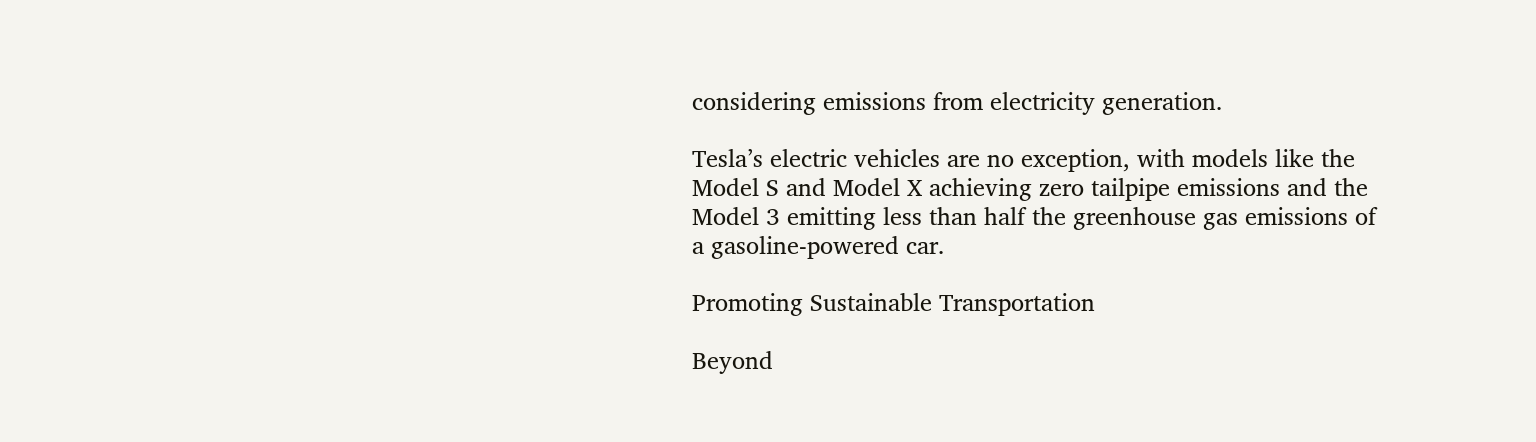considering emissions from electricity generation.

Tesla’s electric vehicles are no exception, with models like the Model S and Model X achieving zero tailpipe emissions and the Model 3 emitting less than half the greenhouse gas emissions of a gasoline-powered car.

Promoting Sustainable Transportation

Beyond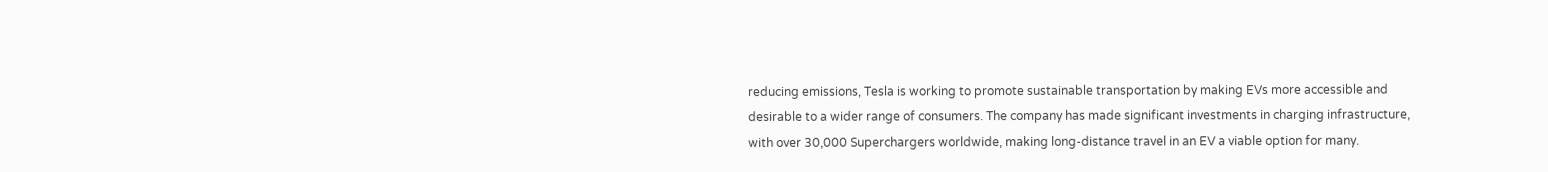reducing emissions, Tesla is working to promote sustainable transportation by making EVs more accessible and desirable to a wider range of consumers. The company has made significant investments in charging infrastructure, with over 30,000 Superchargers worldwide, making long-distance travel in an EV a viable option for many.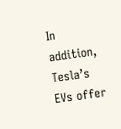In addition, Tesla’s EVs offer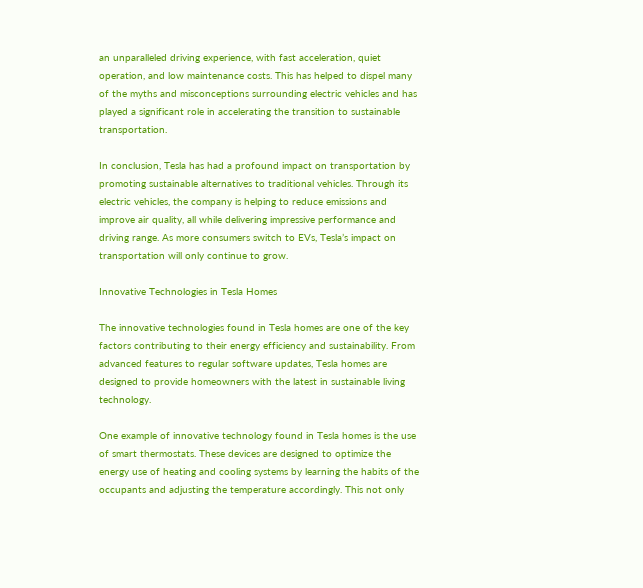an unparalleled driving experience, with fast acceleration, quiet operation, and low maintenance costs. This has helped to dispel many of the myths and misconceptions surrounding electric vehicles and has played a significant role in accelerating the transition to sustainable transportation.

In conclusion, Tesla has had a profound impact on transportation by promoting sustainable alternatives to traditional vehicles. Through its electric vehicles, the company is helping to reduce emissions and improve air quality, all while delivering impressive performance and driving range. As more consumers switch to EVs, Tesla’s impact on transportation will only continue to grow.

Innovative Technologies in Tesla Homes

The innovative technologies found in Tesla homes are one of the key factors contributing to their energy efficiency and sustainability. From advanced features to regular software updates, Tesla homes are designed to provide homeowners with the latest in sustainable living technology.

One example of innovative technology found in Tesla homes is the use of smart thermostats. These devices are designed to optimize the energy use of heating and cooling systems by learning the habits of the occupants and adjusting the temperature accordingly. This not only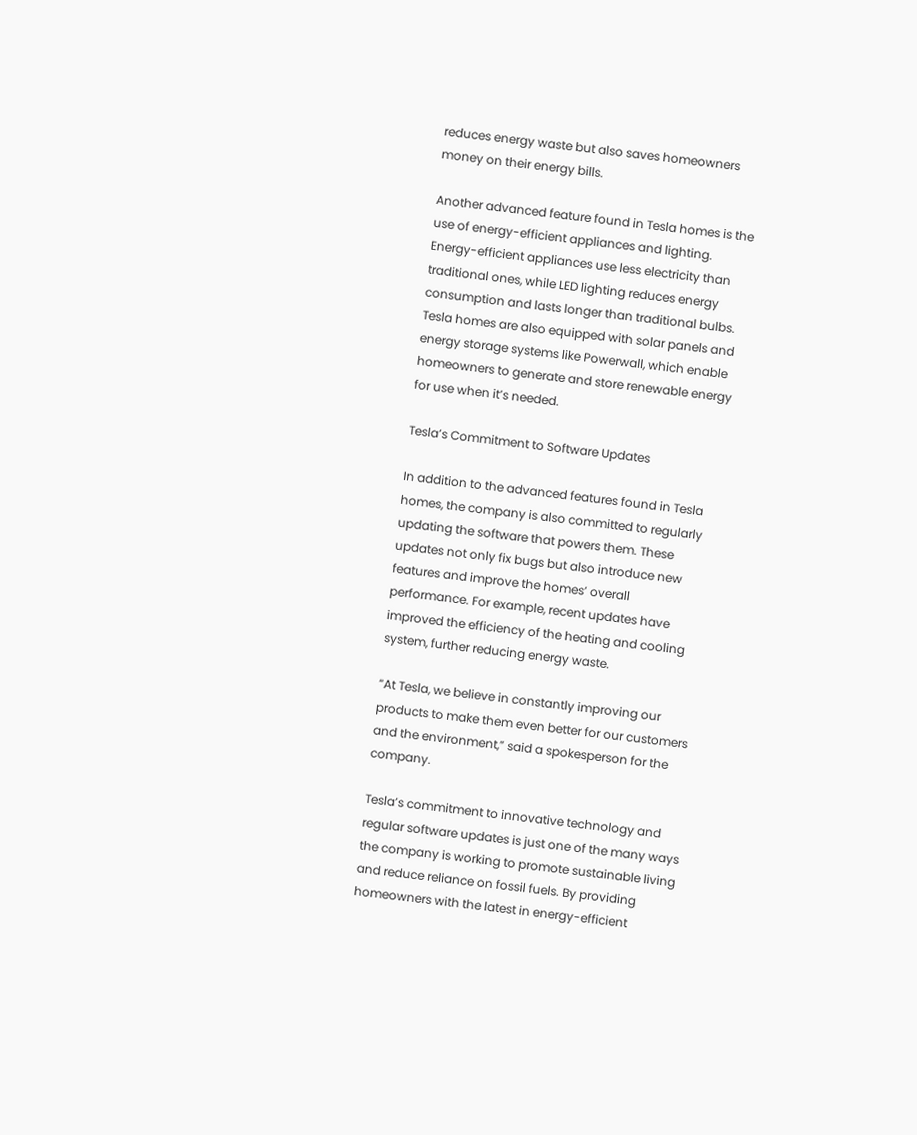reduces energy waste but also saves homeowners money on their energy bills.

Another advanced feature found in Tesla homes is the use of energy-efficient appliances and lighting. Energy-efficient appliances use less electricity than traditional ones, while LED lighting reduces energy consumption and lasts longer than traditional bulbs. Tesla homes are also equipped with solar panels and energy storage systems like Powerwall, which enable homeowners to generate and store renewable energy for use when it’s needed.

Tesla’s Commitment to Software Updates

In addition to the advanced features found in Tesla homes, the company is also committed to regularly updating the software that powers them. These updates not only fix bugs but also introduce new features and improve the homes’ overall performance. For example, recent updates have improved the efficiency of the heating and cooling system, further reducing energy waste.

“At Tesla, we believe in constantly improving our products to make them even better for our customers and the environment,” said a spokesperson for the company.

Tesla’s commitment to innovative technology and regular software updates is just one of the many ways the company is working to promote sustainable living and reduce reliance on fossil fuels. By providing homeowners with the latest in energy-efficient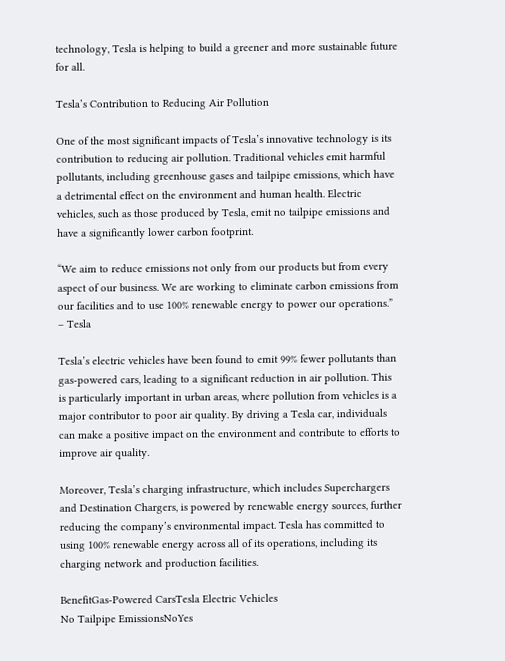technology, Tesla is helping to build a greener and more sustainable future for all.

Tesla’s Contribution to Reducing Air Pollution

One of the most significant impacts of Tesla’s innovative technology is its contribution to reducing air pollution. Traditional vehicles emit harmful pollutants, including greenhouse gases and tailpipe emissions, which have a detrimental effect on the environment and human health. Electric vehicles, such as those produced by Tesla, emit no tailpipe emissions and have a significantly lower carbon footprint.

“We aim to reduce emissions not only from our products but from every aspect of our business. We are working to eliminate carbon emissions from our facilities and to use 100% renewable energy to power our operations.” – Tesla

Tesla’s electric vehicles have been found to emit 99% fewer pollutants than gas-powered cars, leading to a significant reduction in air pollution. This is particularly important in urban areas, where pollution from vehicles is a major contributor to poor air quality. By driving a Tesla car, individuals can make a positive impact on the environment and contribute to efforts to improve air quality.

Moreover, Tesla’s charging infrastructure, which includes Superchargers and Destination Chargers, is powered by renewable energy sources, further reducing the company’s environmental impact. Tesla has committed to using 100% renewable energy across all of its operations, including its charging network and production facilities.

BenefitGas-Powered CarsTesla Electric Vehicles
No Tailpipe EmissionsNoYes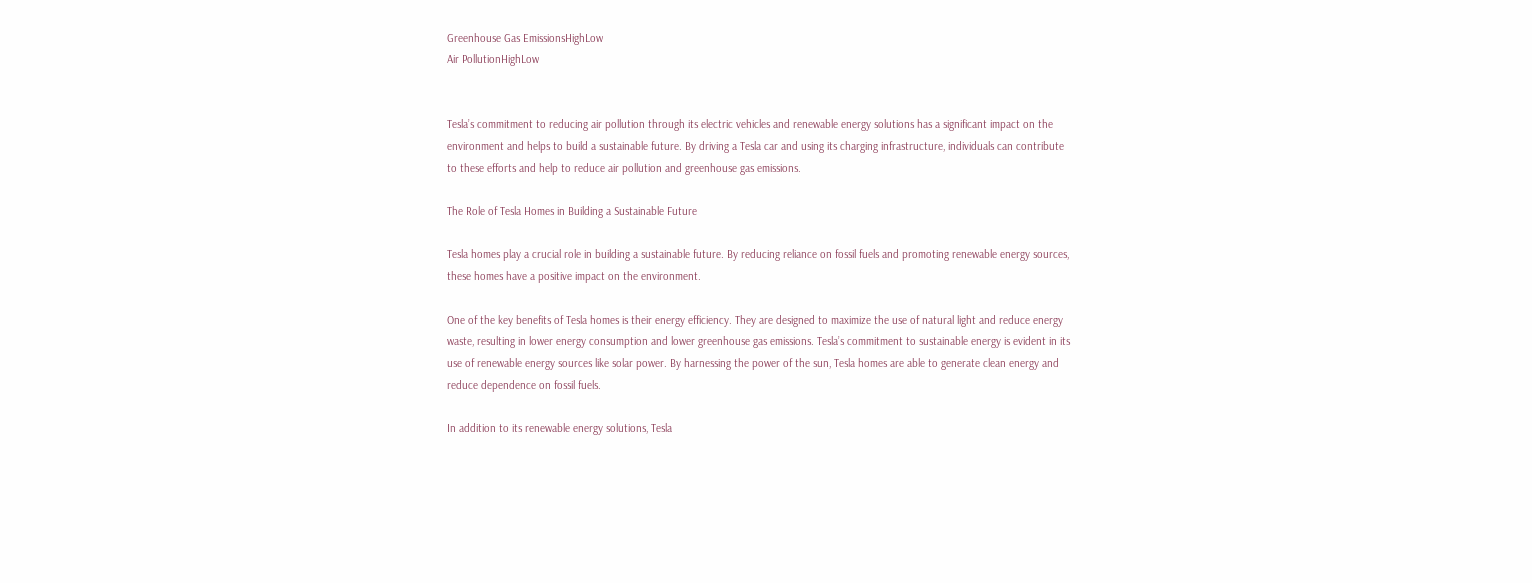Greenhouse Gas EmissionsHighLow
Air PollutionHighLow


Tesla’s commitment to reducing air pollution through its electric vehicles and renewable energy solutions has a significant impact on the environment and helps to build a sustainable future. By driving a Tesla car and using its charging infrastructure, individuals can contribute to these efforts and help to reduce air pollution and greenhouse gas emissions.

The Role of Tesla Homes in Building a Sustainable Future

Tesla homes play a crucial role in building a sustainable future. By reducing reliance on fossil fuels and promoting renewable energy sources, these homes have a positive impact on the environment.

One of the key benefits of Tesla homes is their energy efficiency. They are designed to maximize the use of natural light and reduce energy waste, resulting in lower energy consumption and lower greenhouse gas emissions. Tesla’s commitment to sustainable energy is evident in its use of renewable energy sources like solar power. By harnessing the power of the sun, Tesla homes are able to generate clean energy and reduce dependence on fossil fuels.

In addition to its renewable energy solutions, Tesla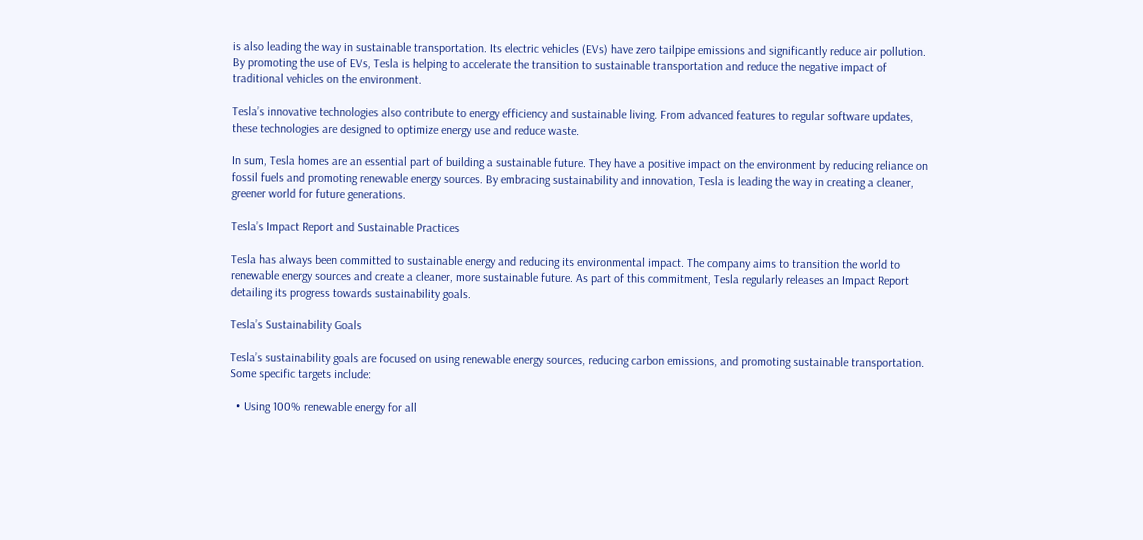is also leading the way in sustainable transportation. Its electric vehicles (EVs) have zero tailpipe emissions and significantly reduce air pollution. By promoting the use of EVs, Tesla is helping to accelerate the transition to sustainable transportation and reduce the negative impact of traditional vehicles on the environment.

Tesla’s innovative technologies also contribute to energy efficiency and sustainable living. From advanced features to regular software updates, these technologies are designed to optimize energy use and reduce waste.

In sum, Tesla homes are an essential part of building a sustainable future. They have a positive impact on the environment by reducing reliance on fossil fuels and promoting renewable energy sources. By embracing sustainability and innovation, Tesla is leading the way in creating a cleaner, greener world for future generations.

Tesla’s Impact Report and Sustainable Practices

Tesla has always been committed to sustainable energy and reducing its environmental impact. The company aims to transition the world to renewable energy sources and create a cleaner, more sustainable future. As part of this commitment, Tesla regularly releases an Impact Report detailing its progress towards sustainability goals.

Tesla’s Sustainability Goals

Tesla’s sustainability goals are focused on using renewable energy sources, reducing carbon emissions, and promoting sustainable transportation. Some specific targets include:

  • Using 100% renewable energy for all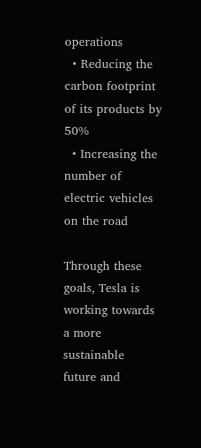operations
  • Reducing the carbon footprint of its products by 50%
  • Increasing the number of electric vehicles on the road

Through these goals, Tesla is working towards a more sustainable future and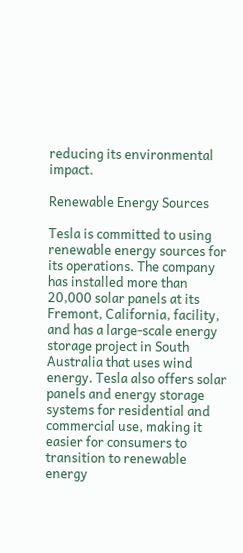reducing its environmental impact.

Renewable Energy Sources

Tesla is committed to using renewable energy sources for its operations. The company has installed more than 20,000 solar panels at its Fremont, California, facility, and has a large-scale energy storage project in South Australia that uses wind energy. Tesla also offers solar panels and energy storage systems for residential and commercial use, making it easier for consumers to transition to renewable energy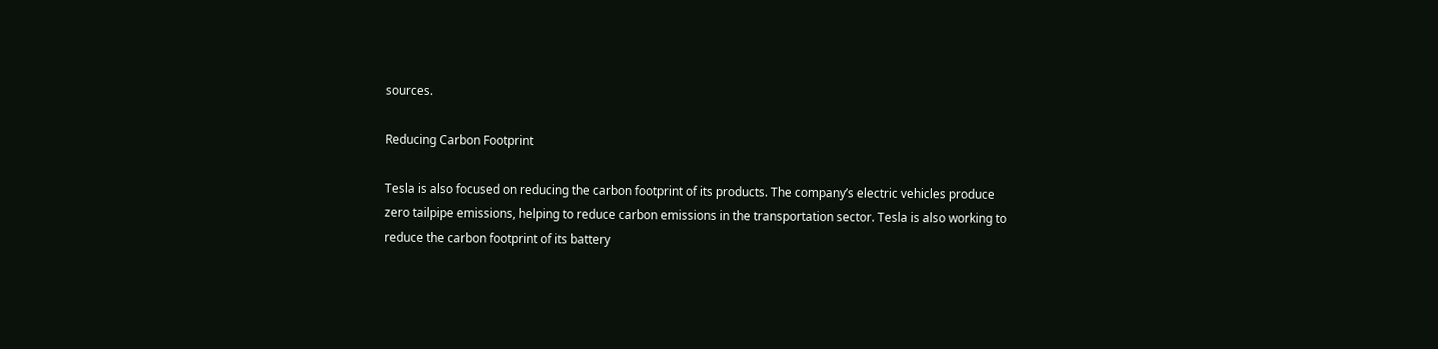sources.

Reducing Carbon Footprint

Tesla is also focused on reducing the carbon footprint of its products. The company’s electric vehicles produce zero tailpipe emissions, helping to reduce carbon emissions in the transportation sector. Tesla is also working to reduce the carbon footprint of its battery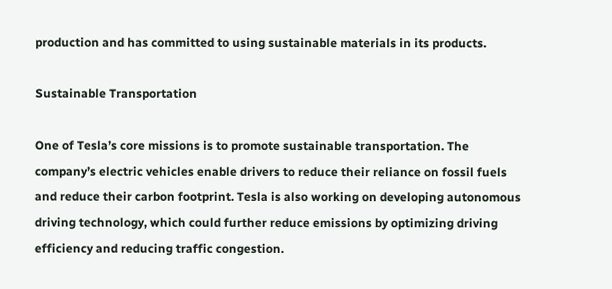production and has committed to using sustainable materials in its products.

Sustainable Transportation

One of Tesla’s core missions is to promote sustainable transportation. The company’s electric vehicles enable drivers to reduce their reliance on fossil fuels and reduce their carbon footprint. Tesla is also working on developing autonomous driving technology, which could further reduce emissions by optimizing driving efficiency and reducing traffic congestion.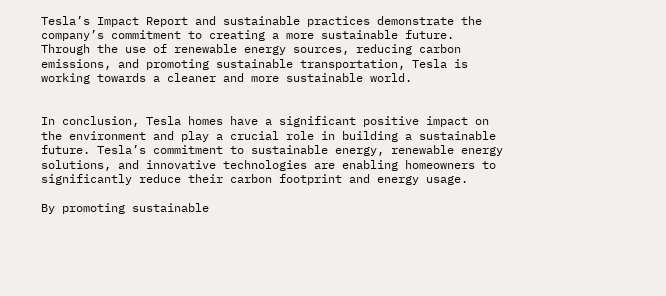Tesla’s Impact Report and sustainable practices demonstrate the company’s commitment to creating a more sustainable future. Through the use of renewable energy sources, reducing carbon emissions, and promoting sustainable transportation, Tesla is working towards a cleaner and more sustainable world.


In conclusion, Tesla homes have a significant positive impact on the environment and play a crucial role in building a sustainable future. Tesla’s commitment to sustainable energy, renewable energy solutions, and innovative technologies are enabling homeowners to significantly reduce their carbon footprint and energy usage.

By promoting sustainable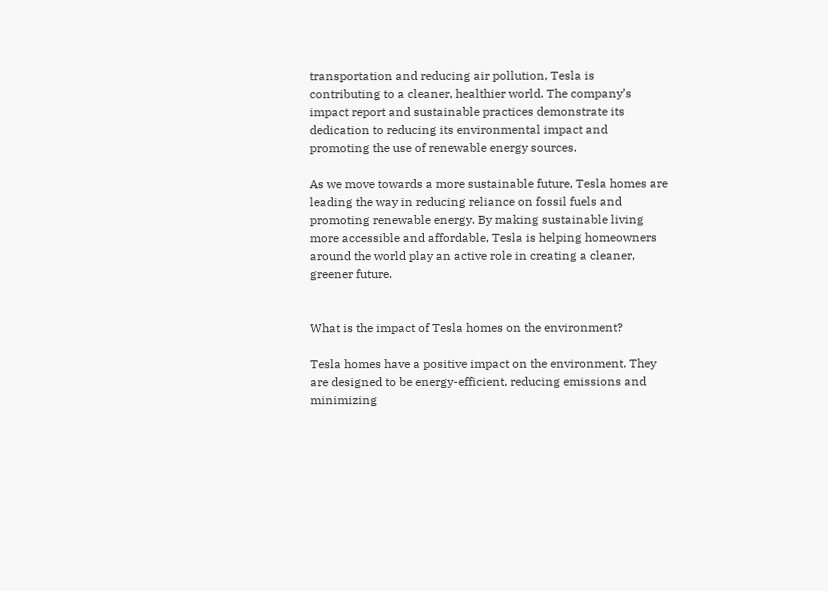transportation and reducing air pollution, Tesla is contributing to a cleaner, healthier world. The company’s impact report and sustainable practices demonstrate its dedication to reducing its environmental impact and promoting the use of renewable energy sources.

As we move towards a more sustainable future, Tesla homes are leading the way in reducing reliance on fossil fuels and promoting renewable energy. By making sustainable living more accessible and affordable, Tesla is helping homeowners around the world play an active role in creating a cleaner, greener future.


What is the impact of Tesla homes on the environment?

Tesla homes have a positive impact on the environment. They are designed to be energy-efficient, reducing emissions and minimizing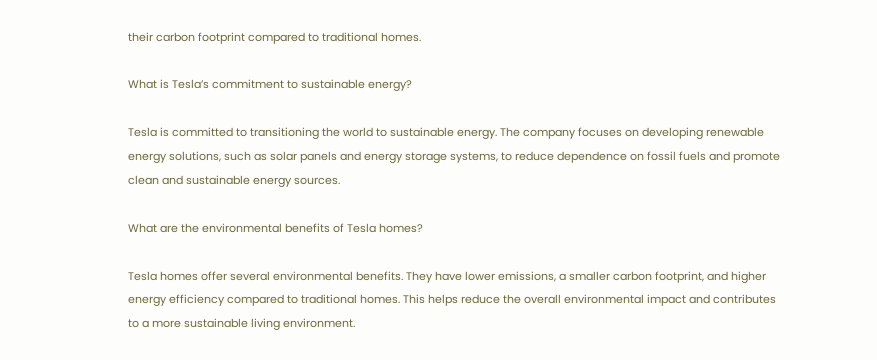their carbon footprint compared to traditional homes.

What is Tesla’s commitment to sustainable energy?

Tesla is committed to transitioning the world to sustainable energy. The company focuses on developing renewable energy solutions, such as solar panels and energy storage systems, to reduce dependence on fossil fuels and promote clean and sustainable energy sources.

What are the environmental benefits of Tesla homes?

Tesla homes offer several environmental benefits. They have lower emissions, a smaller carbon footprint, and higher energy efficiency compared to traditional homes. This helps reduce the overall environmental impact and contributes to a more sustainable living environment.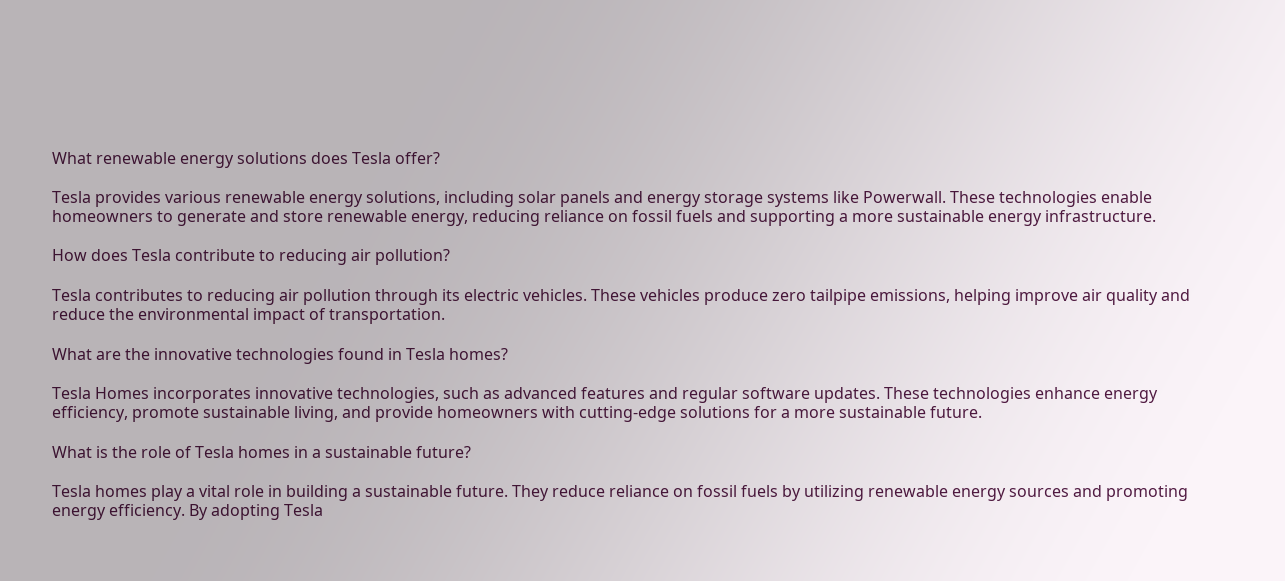What renewable energy solutions does Tesla offer?

Tesla provides various renewable energy solutions, including solar panels and energy storage systems like Powerwall. These technologies enable homeowners to generate and store renewable energy, reducing reliance on fossil fuels and supporting a more sustainable energy infrastructure.

How does Tesla contribute to reducing air pollution?

Tesla contributes to reducing air pollution through its electric vehicles. These vehicles produce zero tailpipe emissions, helping improve air quality and reduce the environmental impact of transportation.

What are the innovative technologies found in Tesla homes?

Tesla Homes incorporates innovative technologies, such as advanced features and regular software updates. These technologies enhance energy efficiency, promote sustainable living, and provide homeowners with cutting-edge solutions for a more sustainable future.

What is the role of Tesla homes in a sustainable future?

Tesla homes play a vital role in building a sustainable future. They reduce reliance on fossil fuels by utilizing renewable energy sources and promoting energy efficiency. By adopting Tesla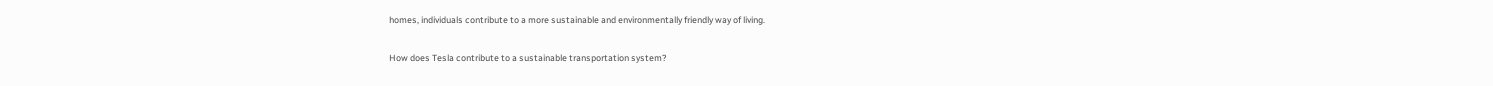homes, individuals contribute to a more sustainable and environmentally friendly way of living.

How does Tesla contribute to a sustainable transportation system?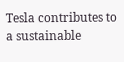Tesla contributes to a sustainable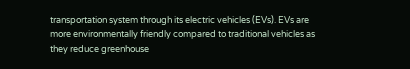transportation system through its electric vehicles (EVs). EVs are more environmentally friendly compared to traditional vehicles as they reduce greenhouse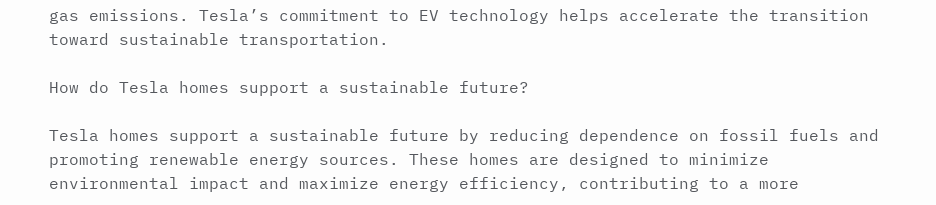gas emissions. Tesla’s commitment to EV technology helps accelerate the transition toward sustainable transportation.

How do Tesla homes support a sustainable future?

Tesla homes support a sustainable future by reducing dependence on fossil fuels and promoting renewable energy sources. These homes are designed to minimize environmental impact and maximize energy efficiency, contributing to a more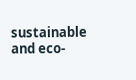sustainable and eco-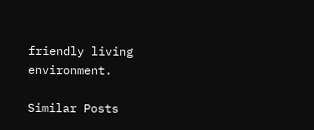friendly living environment.

Similar Posts